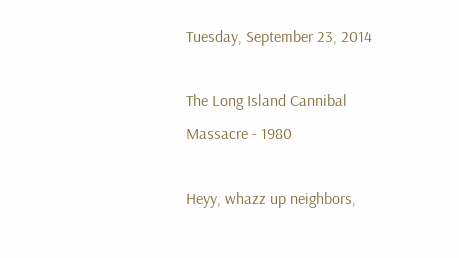Tuesday, September 23, 2014

The Long Island Cannibal Massacre - 1980

Heyy, whazz up neighbors,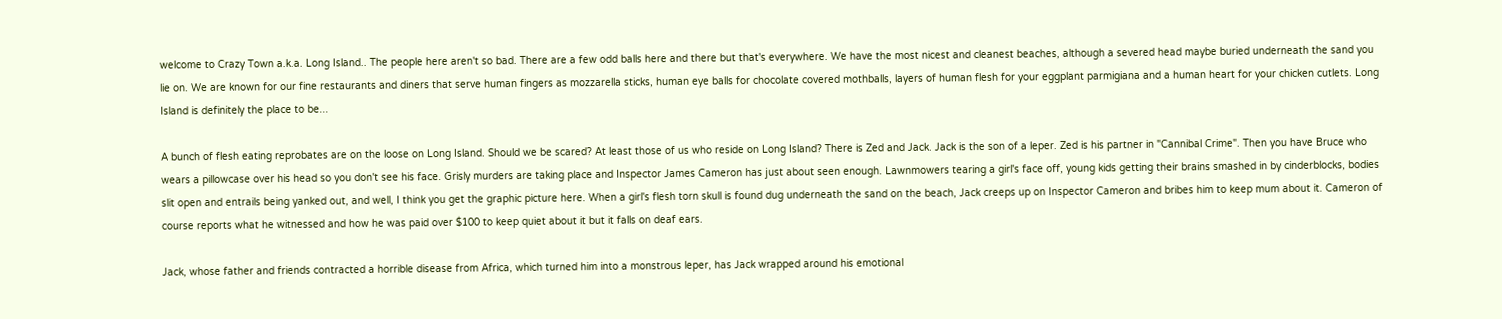welcome to Crazy Town a.k.a. Long Island.. The people here aren't so bad. There are a few odd balls here and there but that's everywhere. We have the most nicest and cleanest beaches, although a severed head maybe buried underneath the sand you lie on. We are known for our fine restaurants and diners that serve human fingers as mozzarella sticks, human eye balls for chocolate covered mothballs, layers of human flesh for your eggplant parmigiana and a human heart for your chicken cutlets. Long Island is definitely the place to be...

A bunch of flesh eating reprobates are on the loose on Long Island. Should we be scared? At least those of us who reside on Long Island? There is Zed and Jack. Jack is the son of a leper. Zed is his partner in "Cannibal Crime". Then you have Bruce who wears a pillowcase over his head so you don't see his face. Grisly murders are taking place and Inspector James Cameron has just about seen enough. Lawnmowers tearing a girl's face off, young kids getting their brains smashed in by cinderblocks, bodies slit open and entrails being yanked out, and well, I think you get the graphic picture here. When a girl's flesh torn skull is found dug underneath the sand on the beach, Jack creeps up on Inspector Cameron and bribes him to keep mum about it. Cameron of course reports what he witnessed and how he was paid over $100 to keep quiet about it but it falls on deaf ears.

Jack, whose father and friends contracted a horrible disease from Africa, which turned him into a monstrous leper, has Jack wrapped around his emotional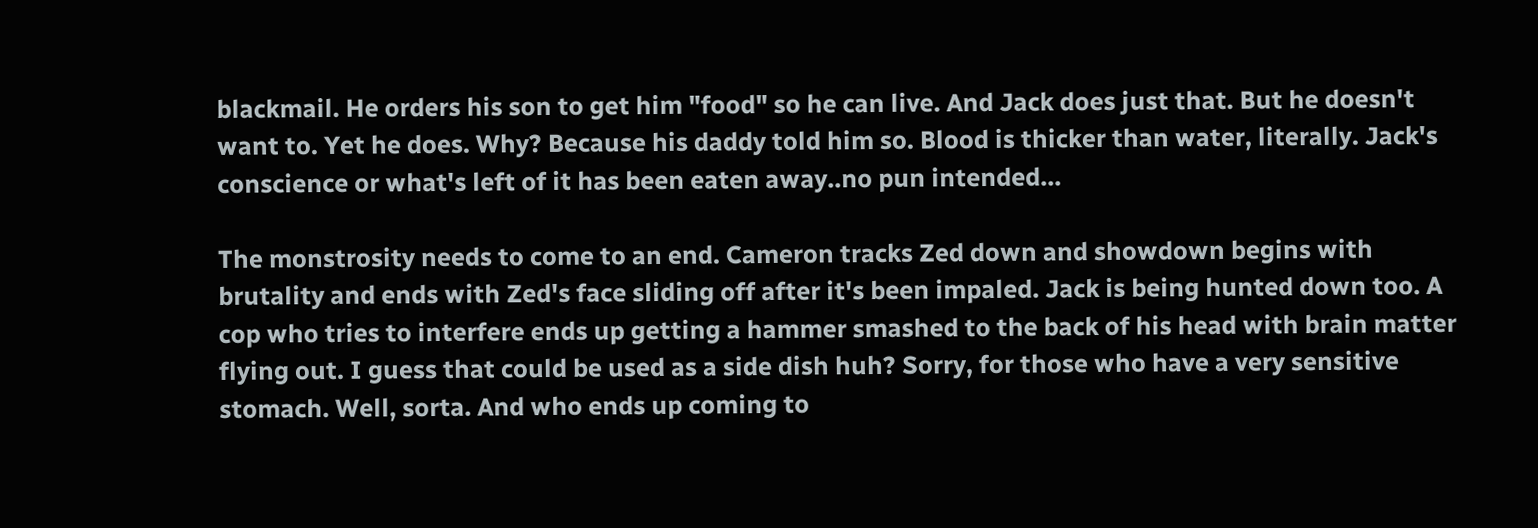blackmail. He orders his son to get him "food" so he can live. And Jack does just that. But he doesn't want to. Yet he does. Why? Because his daddy told him so. Blood is thicker than water, literally. Jack's conscience or what's left of it has been eaten away..no pun intended...

The monstrosity needs to come to an end. Cameron tracks Zed down and showdown begins with brutality and ends with Zed's face sliding off after it's been impaled. Jack is being hunted down too. A cop who tries to interfere ends up getting a hammer smashed to the back of his head with brain matter flying out. I guess that could be used as a side dish huh? Sorry, for those who have a very sensitive stomach. Well, sorta. And who ends up coming to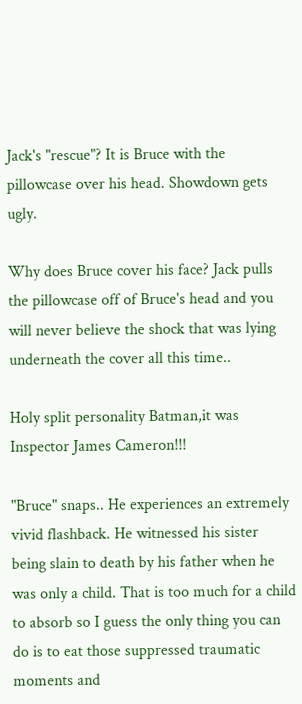Jack's "rescue"? It is Bruce with the pillowcase over his head. Showdown gets ugly.

Why does Bruce cover his face? Jack pulls the pillowcase off of Bruce's head and you will never believe the shock that was lying underneath the cover all this time..

Holy split personality Batman,it was Inspector James Cameron!!!

"Bruce" snaps.. He experiences an extremely vivid flashback. He witnessed his sister being slain to death by his father when he was only a child. That is too much for a child to absorb so I guess the only thing you can do is to eat those suppressed traumatic moments and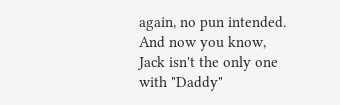again, no pun intended. And now you know, Jack isn't the only one with "Daddy"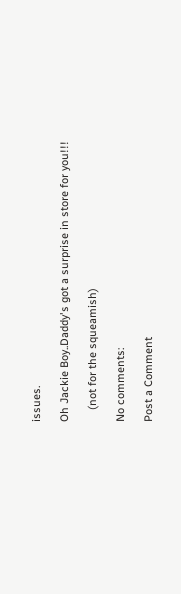issues.

Oh Jackie Boy..Daddy's got a surprise in store for you!!!

    (not for the squeamish)

No comments:

Post a Comment